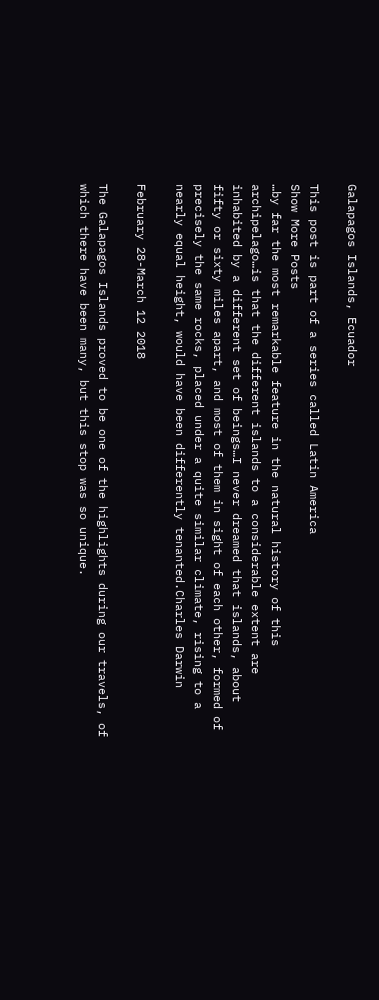Galapagos Islands, Ecuador

This post is part of a series called Latin America
Show More Posts
…by far the most remarkable feature in the natural history of this archipelago…is that the different islands to a considerable extent are inhabited by a different set of beings…I never dreamed that islands, about fifty or sixty miles apart, and most of them in sight of each other, formed of precisely the same rocks, placed under a quite similar climate, rising to a nearly equal height, would have been differently tenanted.Charles Darwin

February 28-March 12 2018

The Galapagos Islands proved to be one of the highlights during our travels, of which there have been many, but this stop was so unique.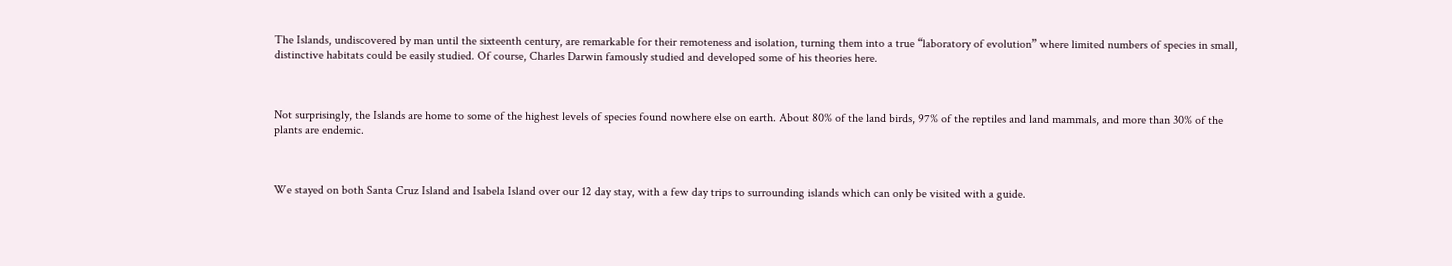The Islands, undiscovered by man until the sixteenth century, are remarkable for their remoteness and isolation, turning them into a true “laboratory of evolution” where limited numbers of species in small, distinctive habitats could be easily studied. Of course, Charles Darwin famously studied and developed some of his theories here.



Not surprisingly, the Islands are home to some of the highest levels of species found nowhere else on earth. About 80% of the land birds, 97% of the reptiles and land mammals, and more than 30% of the plants are endemic.



We stayed on both Santa Cruz Island and Isabela Island over our 12 day stay, with a few day trips to surrounding islands which can only be visited with a guide.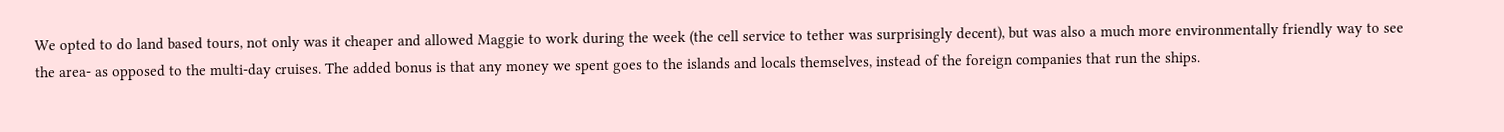We opted to do land based tours, not only was it cheaper and allowed Maggie to work during the week (the cell service to tether was surprisingly decent), but was also a much more environmentally friendly way to see the area- as opposed to the multi-day cruises. The added bonus is that any money we spent goes to the islands and locals themselves, instead of the foreign companies that run the ships.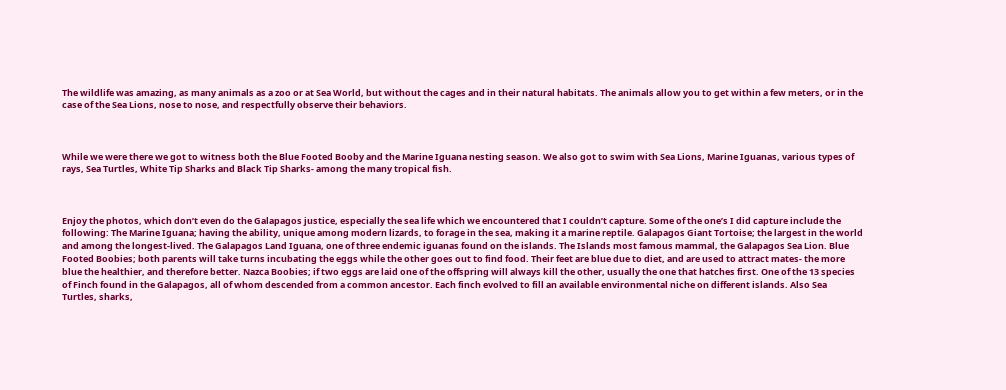The wildlife was amazing, as many animals as a zoo or at Sea World, but without the cages and in their natural habitats. The animals allow you to get within a few meters, or in the case of the Sea Lions, nose to nose, and respectfully observe their behaviors.



While we were there we got to witness both the Blue Footed Booby and the Marine Iguana nesting season. We also got to swim with Sea Lions, Marine Iguanas, various types of rays, Sea Turtles, White Tip Sharks and Black Tip Sharks- among the many tropical fish.



Enjoy the photos, which don’t even do the Galapagos justice, especially the sea life which we encountered that I couldn’t capture. Some of the one’s I did capture include the following: The Marine Iguana; having the ability, unique among modern lizards, to forage in the sea, making it a marine reptile. Galapagos Giant Tortoise; the largest in the world and among the longest-lived. The Galapagos Land Iguana, one of three endemic iguanas found on the islands. The Islands most famous mammal, the Galapagos Sea Lion. Blue Footed Boobies; both parents will take turns incubating the eggs while the other goes out to find food. Their feet are blue due to diet, and are used to attract mates- the more blue the healthier, and therefore better. Nazca Boobies; if two eggs are laid one of the offspring will always kill the other, usually the one that hatches first. One of the 13 species of Finch found in the Galapagos, all of whom descended from a common ancestor. Each finch evolved to fill an available environmental niche on different islands. Also Sea Turtles, sharks,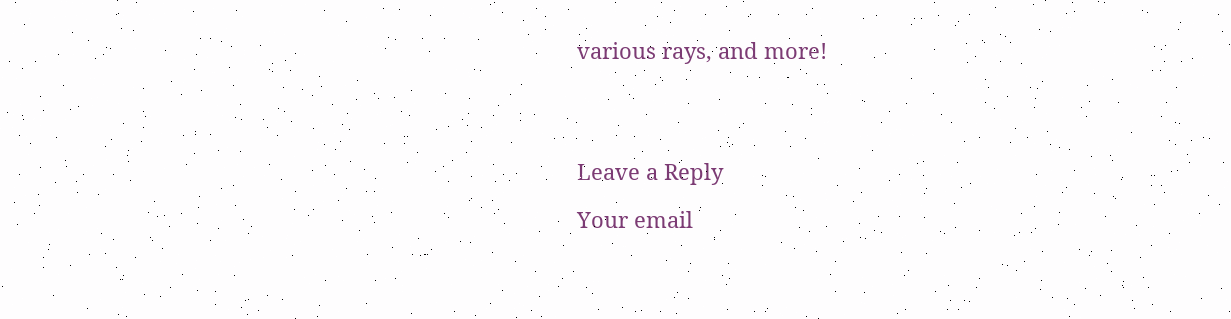various rays, and more!




Leave a Reply

Your email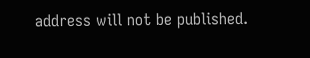address will not be published.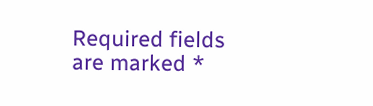Required fields are marked *